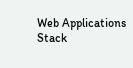Web Applications Stack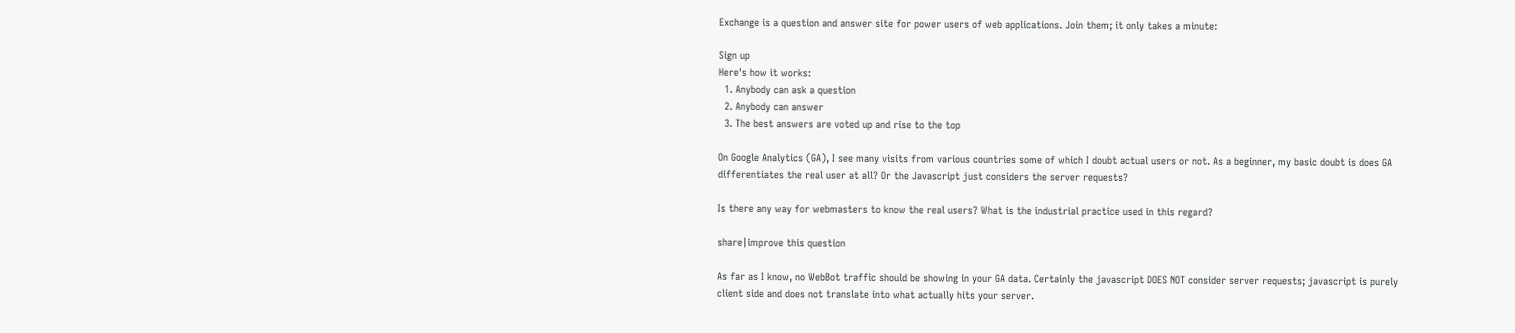Exchange is a question and answer site for power users of web applications. Join them; it only takes a minute:

Sign up
Here's how it works:
  1. Anybody can ask a question
  2. Anybody can answer
  3. The best answers are voted up and rise to the top

On Google Analytics (GA), I see many visits from various countries some of which I doubt actual users or not. As a beginner, my basic doubt is does GA differentiates the real user at all? Or the Javascript just considers the server requests?

Is there any way for webmasters to know the real users? What is the industrial practice used in this regard?

share|improve this question

As far as I know, no WebBot traffic should be showing in your GA data. Certainly the javascript DOES NOT consider server requests; javascript is purely client side and does not translate into what actually hits your server.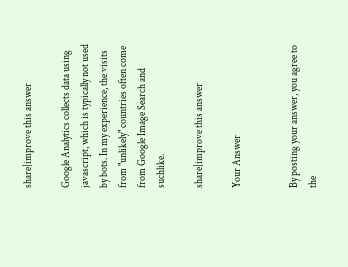share|improve this answer

Google Analytics collects data using javascript, which is typically not used by bots. In my experience, the visits from "unlikely" countries often come from Google Image Search and suchlike.

share|improve this answer

Your Answer


By posting your answer, you agree to the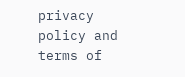privacy policy and terms of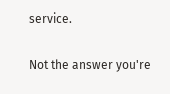service.

Not the answer you're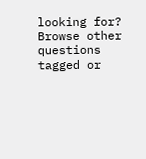looking for? Browse other questions tagged or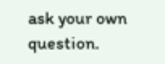ask your own question.